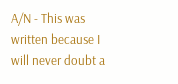A/N - This was written because I will never doubt a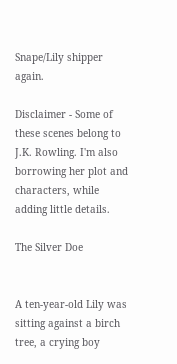Snape/Lily shipper again.

Disclaimer - Some of these scenes belong to J.K. Rowling. I'm also borrowing her plot and characters, while adding little details.

The Silver Doe


A ten-year-old Lily was sitting against a birch tree, a crying boy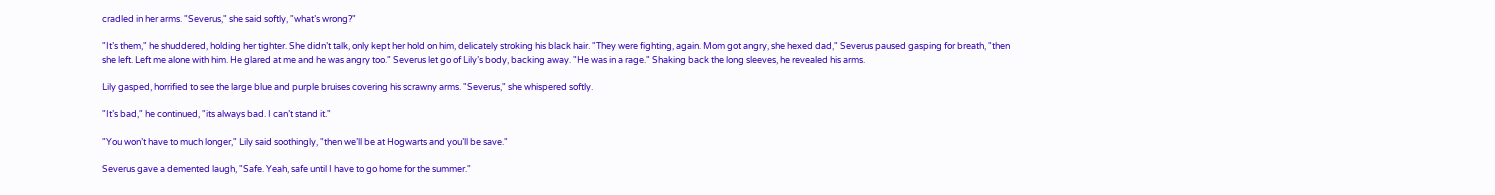cradled in her arms. "Severus," she said softly, "what’s wrong?"

"It’s them," he shuddered, holding her tighter. She didn’t talk, only kept her hold on him, delicately stroking his black hair. "They were fighting, again. Mom got angry, she hexed dad," Severus paused gasping for breath, "then she left. Left me alone with him. He glared at me and he was angry too." Severus let go of Lily’s body, backing away. "He was in a rage." Shaking back the long sleeves, he revealed his arms.

Lily gasped, horrified to see the large blue and purple bruises covering his scrawny arms. "Severus," she whispered softly.

"It’s bad," he continued, "its always bad. I can’t stand it."

"You won’t have to much longer," Lily said soothingly, "then we’ll be at Hogwarts and you’ll be save."

Severus gave a demented laugh, "Safe. Yeah, safe until I have to go home for the summer."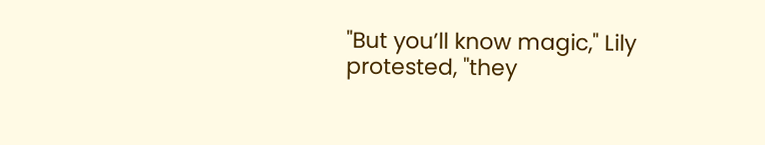"But you’ll know magic," Lily protested, "they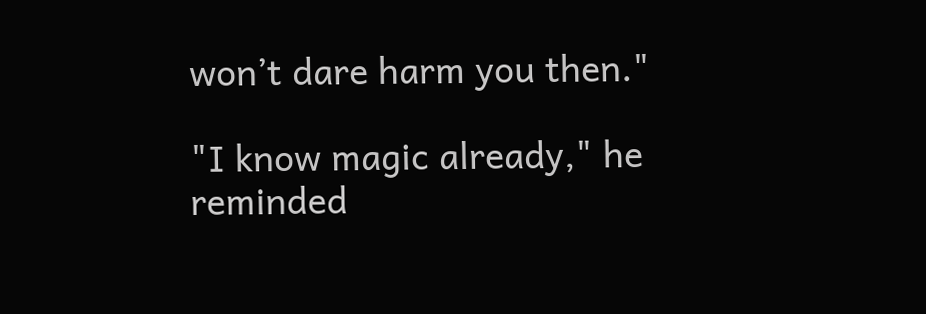won’t dare harm you then."

"I know magic already," he reminded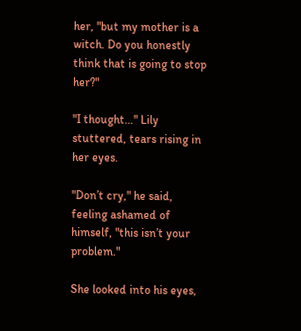her, "but my mother is a witch. Do you honestly think that is going to stop her?"

"I thought…" Lily stuttered, tears rising in her eyes.

"Don’t cry," he said, feeling ashamed of himself, "this isn’t your problem."

She looked into his eyes,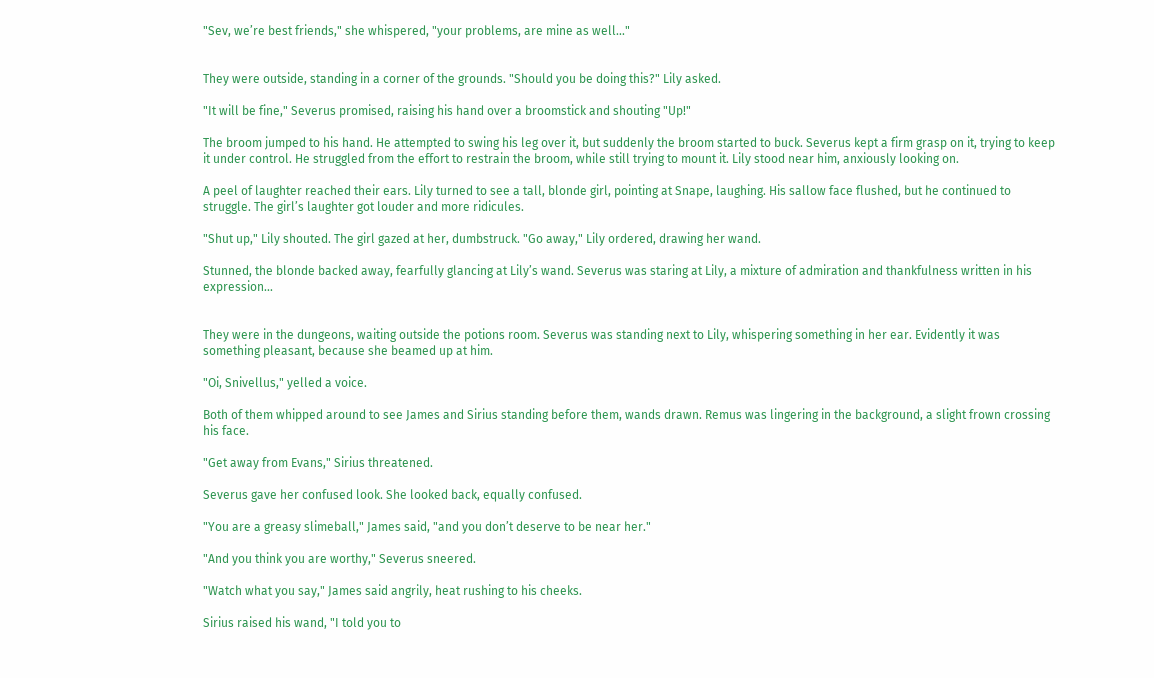"Sev, we’re best friends," she whispered, "your problems, are mine as well..."


They were outside, standing in a corner of the grounds. "Should you be doing this?" Lily asked.

"It will be fine," Severus promised, raising his hand over a broomstick and shouting "Up!"

The broom jumped to his hand. He attempted to swing his leg over it, but suddenly the broom started to buck. Severus kept a firm grasp on it, trying to keep it under control. He struggled from the effort to restrain the broom, while still trying to mount it. Lily stood near him, anxiously looking on.

A peel of laughter reached their ears. Lily turned to see a tall, blonde girl, pointing at Snape, laughing. His sallow face flushed, but he continued to struggle. The girl’s laughter got louder and more ridicules.

"Shut up," Lily shouted. The girl gazed at her, dumbstruck. "Go away," Lily ordered, drawing her wand.

Stunned, the blonde backed away, fearfully glancing at Lily’s wand. Severus was staring at Lily, a mixture of admiration and thankfulness written in his expression...


They were in the dungeons, waiting outside the potions room. Severus was standing next to Lily, whispering something in her ear. Evidently it was something pleasant, because she beamed up at him.

"Oi, Snivellus," yelled a voice.

Both of them whipped around to see James and Sirius standing before them, wands drawn. Remus was lingering in the background, a slight frown crossing his face.

"Get away from Evans," Sirius threatened.

Severus gave her confused look. She looked back, equally confused.

"You are a greasy slimeball," James said, "and you don’t deserve to be near her."

"And you think you are worthy," Severus sneered.

"Watch what you say," James said angrily, heat rushing to his cheeks.

Sirius raised his wand, "I told you to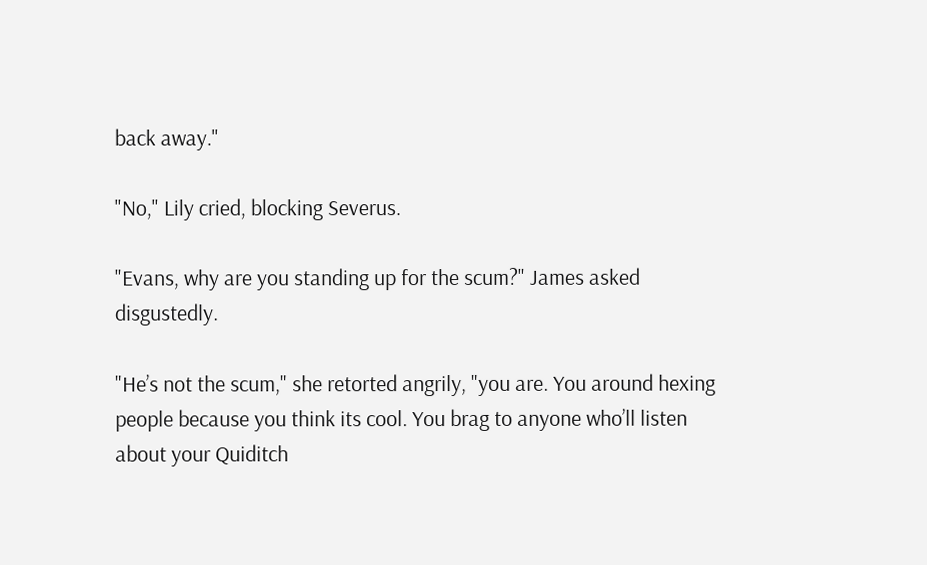back away."

"No," Lily cried, blocking Severus.

"Evans, why are you standing up for the scum?" James asked disgustedly.

"He’s not the scum," she retorted angrily, "you are. You around hexing people because you think its cool. You brag to anyone who’ll listen about your Quiditch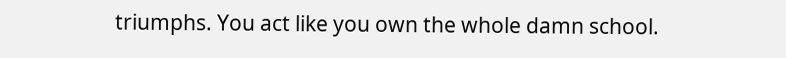triumphs. You act like you own the whole damn school.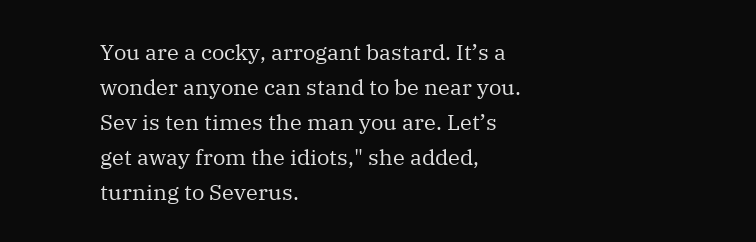You are a cocky, arrogant bastard. It’s a wonder anyone can stand to be near you. Sev is ten times the man you are. Let’s get away from the idiots," she added, turning to Severus.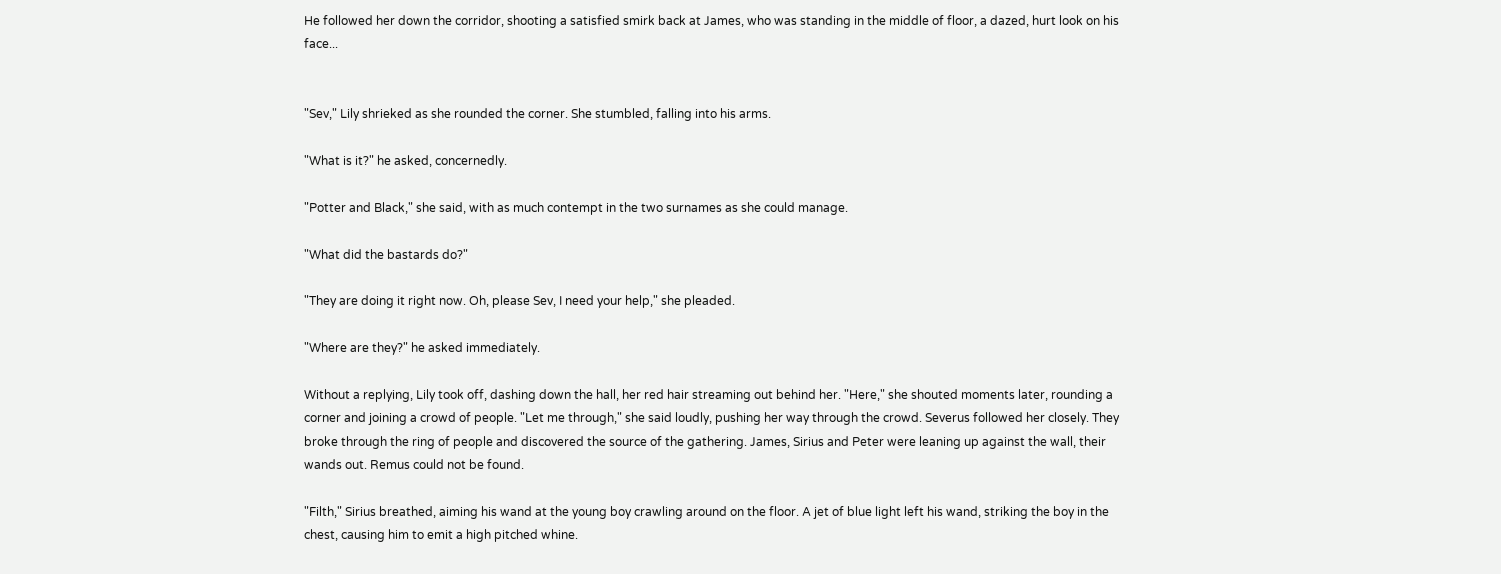He followed her down the corridor, shooting a satisfied smirk back at James, who was standing in the middle of floor, a dazed, hurt look on his face...


"Sev," Lily shrieked as she rounded the corner. She stumbled, falling into his arms.

"What is it?" he asked, concernedly.

"Potter and Black," she said, with as much contempt in the two surnames as she could manage.

"What did the bastards do?"

"They are doing it right now. Oh, please Sev, I need your help," she pleaded.

"Where are they?" he asked immediately.

Without a replying, Lily took off, dashing down the hall, her red hair streaming out behind her. "Here," she shouted moments later, rounding a corner and joining a crowd of people. "Let me through," she said loudly, pushing her way through the crowd. Severus followed her closely. They broke through the ring of people and discovered the source of the gathering. James, Sirius and Peter were leaning up against the wall, their wands out. Remus could not be found.

"Filth," Sirius breathed, aiming his wand at the young boy crawling around on the floor. A jet of blue light left his wand, striking the boy in the chest, causing him to emit a high pitched whine.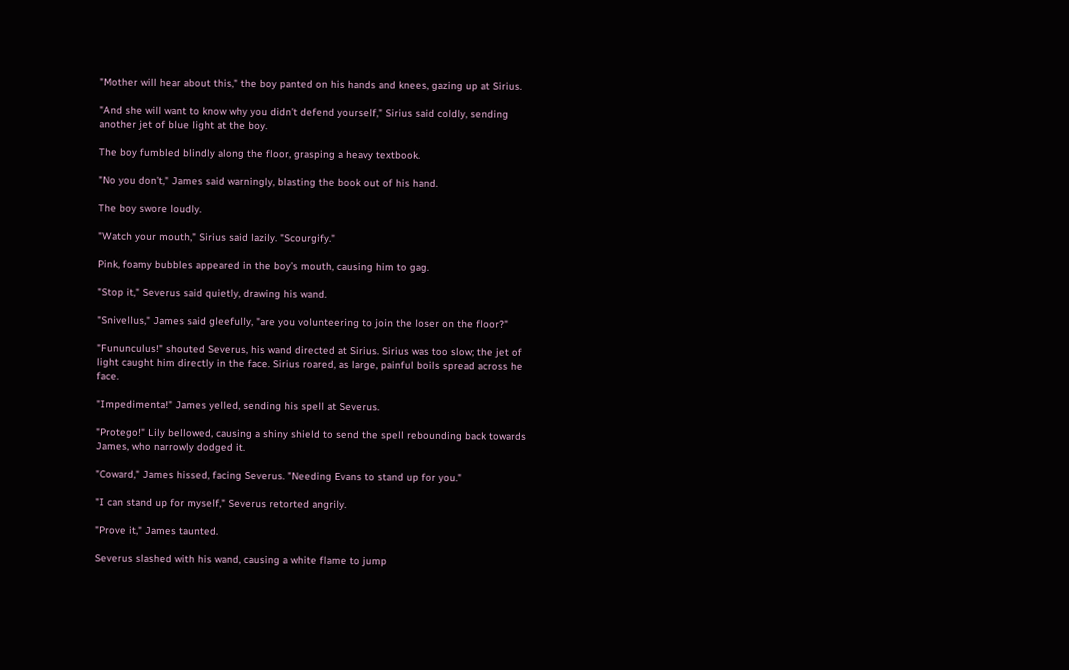"Mother will hear about this," the boy panted on his hands and knees, gazing up at Sirius.

"And she will want to know why you didn’t defend yourself," Sirius said coldly, sending another jet of blue light at the boy.

The boy fumbled blindly along the floor, grasping a heavy textbook.

"No you don’t," James said warningly, blasting the book out of his hand.

The boy swore loudly.

"Watch your mouth," Sirius said lazily. "Scourgify."

Pink, foamy bubbles appeared in the boy’s mouth, causing him to gag.

"Stop it," Severus said quietly, drawing his wand.

"Snivellus," James said gleefully, "are you volunteering to join the loser on the floor?"

"Fununculus!" shouted Severus, his wand directed at Sirius. Sirius was too slow; the jet of light caught him directly in the face. Sirius roared, as large, painful boils spread across he face.

"Impedimenta!" James yelled, sending his spell at Severus.

"Protego!" Lily bellowed, causing a shiny shield to send the spell rebounding back towards James, who narrowly dodged it.

"Coward," James hissed, facing Severus. "Needing Evans to stand up for you."

"I can stand up for myself," Severus retorted angrily.

"Prove it," James taunted.

Severus slashed with his wand, causing a white flame to jump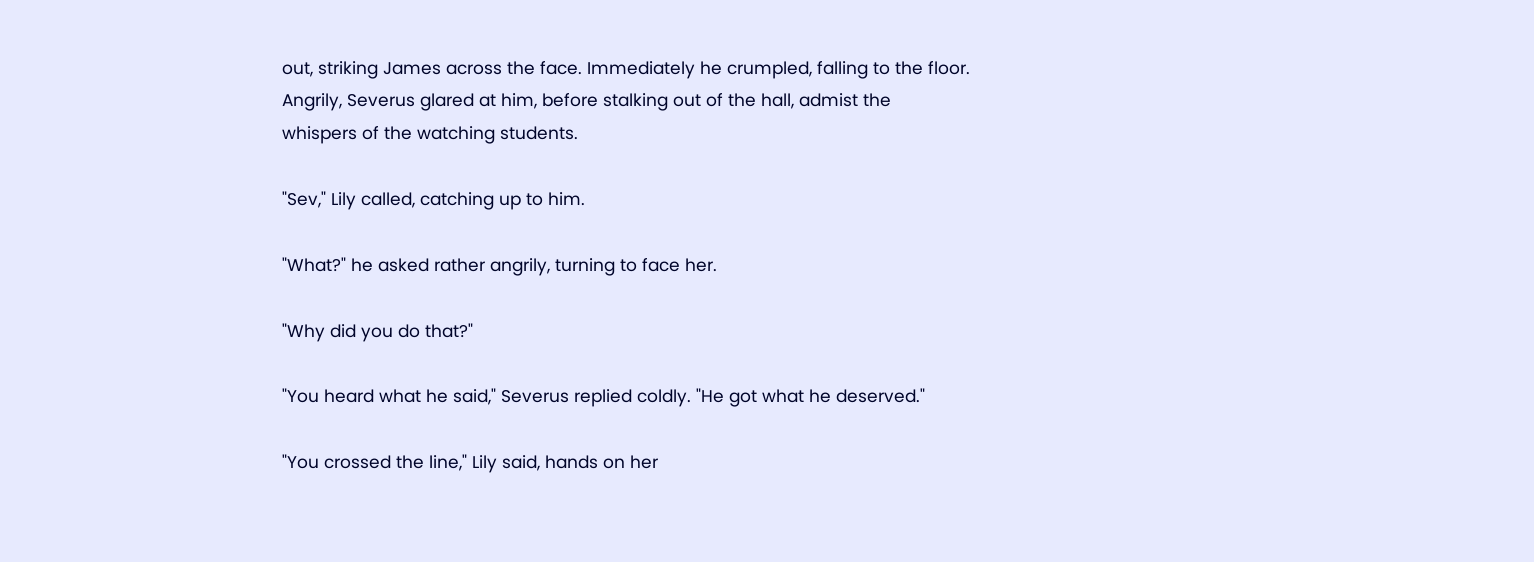out, striking James across the face. Immediately he crumpled, falling to the floor. Angrily, Severus glared at him, before stalking out of the hall, admist the whispers of the watching students.

"Sev," Lily called, catching up to him.

"What?" he asked rather angrily, turning to face her.

"Why did you do that?"

"You heard what he said," Severus replied coldly. "He got what he deserved."

"You crossed the line," Lily said, hands on her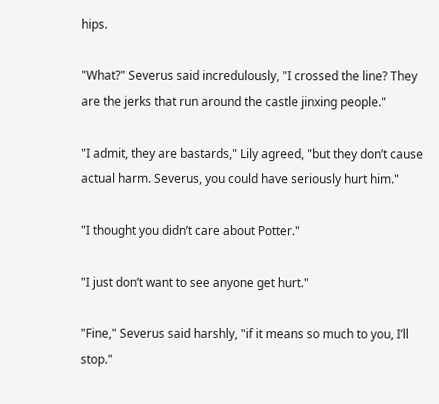hips.

"What?" Severus said incredulously, "I crossed the line? They are the jerks that run around the castle jinxing people."

"I admit, they are bastards," Lily agreed, "but they don’t cause actual harm. Severus, you could have seriously hurt him."

"I thought you didn’t care about Potter."

"I just don’t want to see anyone get hurt."

"Fine," Severus said harshly, "if it means so much to you, I’ll stop."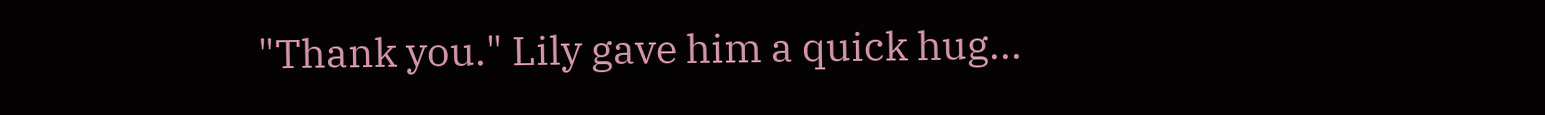"Thank you." Lily gave him a quick hug...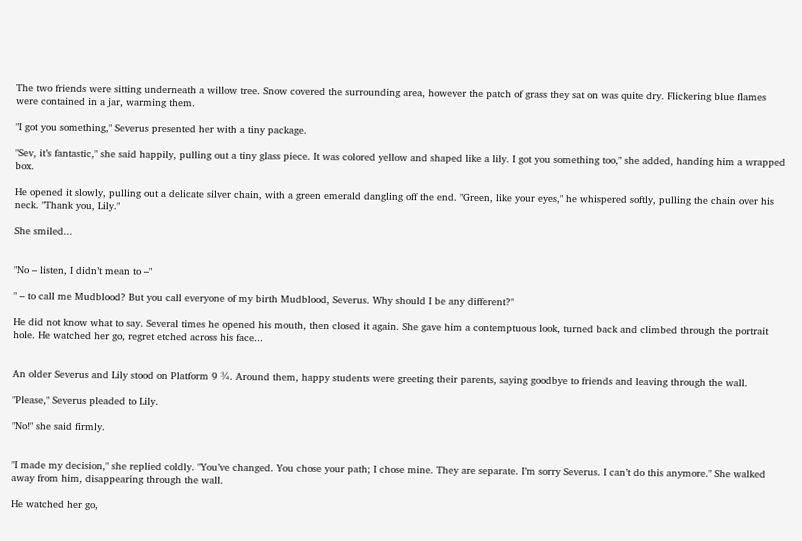The two friends were sitting underneath a willow tree. Snow covered the surrounding area, however the patch of grass they sat on was quite dry. Flickering blue flames were contained in a jar, warming them.

"I got you something," Severus presented her with a tiny package.

"Sev, it’s fantastic," she said happily, pulling out a tiny glass piece. It was colored yellow and shaped like a lily. I got you something too," she added, handing him a wrapped box.

He opened it slowly, pulling out a delicate silver chain, with a green emerald dangling off the end. "Green, like your eyes," he whispered softly, pulling the chain over his neck. "Thank you, Lily."

She smiled...


"No – listen, I didn’t mean to –"

" – to call me Mudblood? But you call everyone of my birth Mudblood, Severus. Why should I be any different?"

He did not know what to say. Several times he opened his mouth, then closed it again. She gave him a contemptuous look, turned back and climbed through the portrait hole. He watched her go, regret etched across his face...


An older Severus and Lily stood on Platform 9 ¾. Around them, happy students were greeting their parents, saying goodbye to friends and leaving through the wall.

"Please," Severus pleaded to Lily.

"No!" she said firmly.


"I made my decision," she replied coldly. "You’ve changed. You chose your path; I chose mine. They are separate. I’m sorry Severus. I can’t do this anymore." She walked away from him, disappearing through the wall.

He watched her go,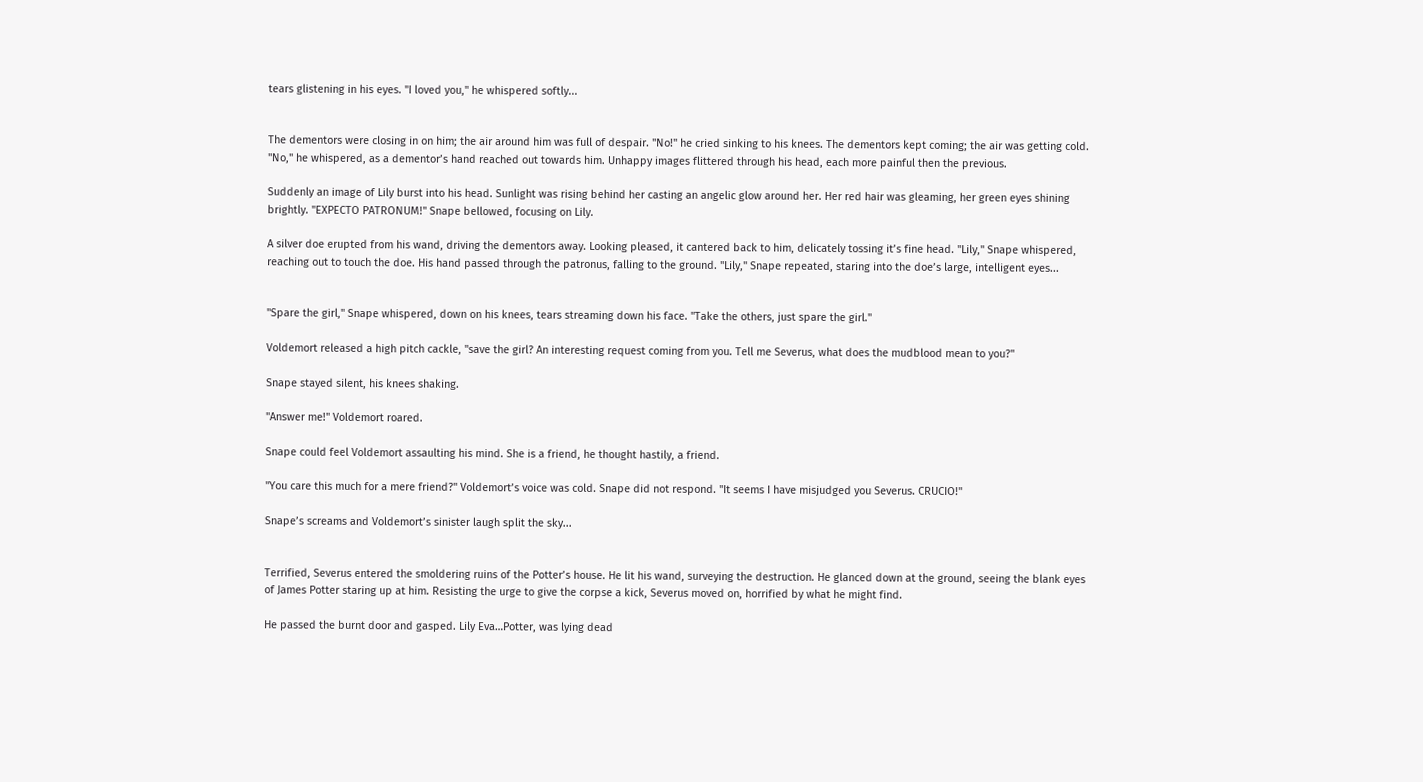tears glistening in his eyes. "I loved you," he whispered softly...


The dementors were closing in on him; the air around him was full of despair. "No!" he cried sinking to his knees. The dementors kept coming; the air was getting cold. "No," he whispered, as a dementor’s hand reached out towards him. Unhappy images flittered through his head, each more painful then the previous.

Suddenly an image of Lily burst into his head. Sunlight was rising behind her casting an angelic glow around her. Her red hair was gleaming, her green eyes shining brightly. "EXPECTO PATRONUM!" Snape bellowed, focusing on Lily.

A silver doe erupted from his wand, driving the dementors away. Looking pleased, it cantered back to him, delicately tossing it’s fine head. "Lily," Snape whispered, reaching out to touch the doe. His hand passed through the patronus, falling to the ground. "Lily," Snape repeated, staring into the doe’s large, intelligent eyes...


"Spare the girl," Snape whispered, down on his knees, tears streaming down his face. "Take the others, just spare the girl."

Voldemort released a high pitch cackle, "save the girl? An interesting request coming from you. Tell me Severus, what does the mudblood mean to you?"

Snape stayed silent, his knees shaking.

"Answer me!" Voldemort roared.

Snape could feel Voldemort assaulting his mind. She is a friend, he thought hastily, a friend.

"You care this much for a mere friend?" Voldemort’s voice was cold. Snape did not respond. "It seems I have misjudged you Severus. CRUCIO!"

Snape’s screams and Voldemort’s sinister laugh split the sky...


Terrified, Severus entered the smoldering ruins of the Potter’s house. He lit his wand, surveying the destruction. He glanced down at the ground, seeing the blank eyes of James Potter staring up at him. Resisting the urge to give the corpse a kick, Severus moved on, horrified by what he might find.

He passed the burnt door and gasped. Lily Eva…Potter, was lying dead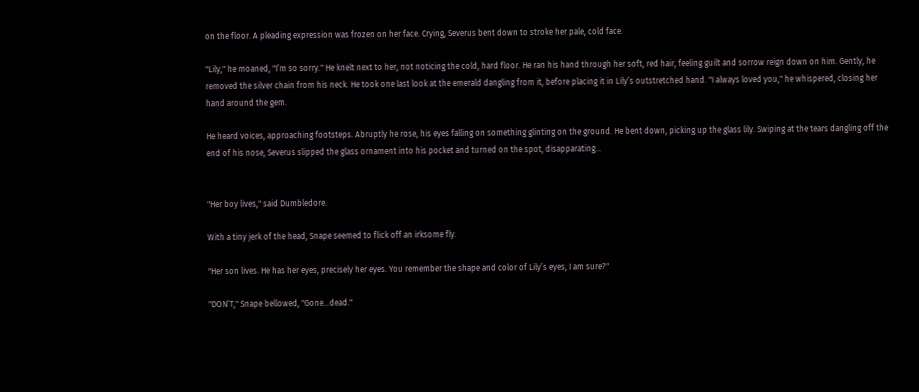on the floor. A pleading expression was frozen on her face. Crying, Severus bent down to stroke her pale, cold face.

"Lily," he moaned, "I’m so sorry." He knelt next to her, not noticing the cold, hard floor. He ran his hand through her soft, red hair, feeling guilt and sorrow reign down on him. Gently, he removed the silver chain from his neck. He took one last look at the emerald dangling from it, before placing it in Lily’s outstretched hand. "I always loved you," he whispered, closing her hand around the gem.

He heard voices, approaching footsteps. Abruptly he rose, his eyes falling on something glinting on the ground. He bent down, picking up the glass lily. Swiping at the tears dangling off the end of his nose, Severus slipped the glass ornament into his pocket and turned on the spot, disapparating...


"Her boy lives," said Dumbledore.

With a tiny jerk of the head, Snape seemed to flick off an irksome fly.

"Her son lives. He has her eyes, precisely her eyes. You remember the shape and color of Lily’s eyes, I am sure?"

"DON’T," Snape bellowed, "Gone…dead."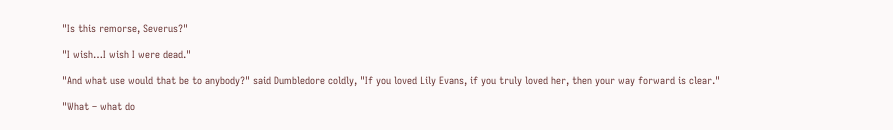"Is this remorse, Severus?"

"I wish…I wish I were dead."

"And what use would that be to anybody?" said Dumbledore coldly, "If you loved Lily Evans, if you truly loved her, then your way forward is clear."

"What – what do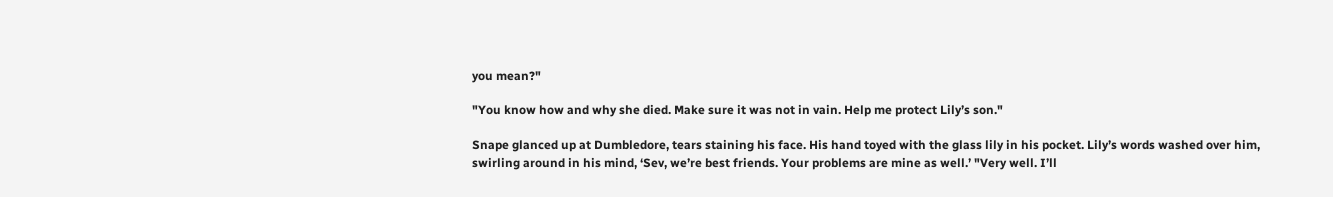you mean?"

"You know how and why she died. Make sure it was not in vain. Help me protect Lily’s son."

Snape glanced up at Dumbledore, tears staining his face. His hand toyed with the glass lily in his pocket. Lily’s words washed over him, swirling around in his mind, ‘Sev, we’re best friends. Your problems are mine as well.’ "Very well. I’ll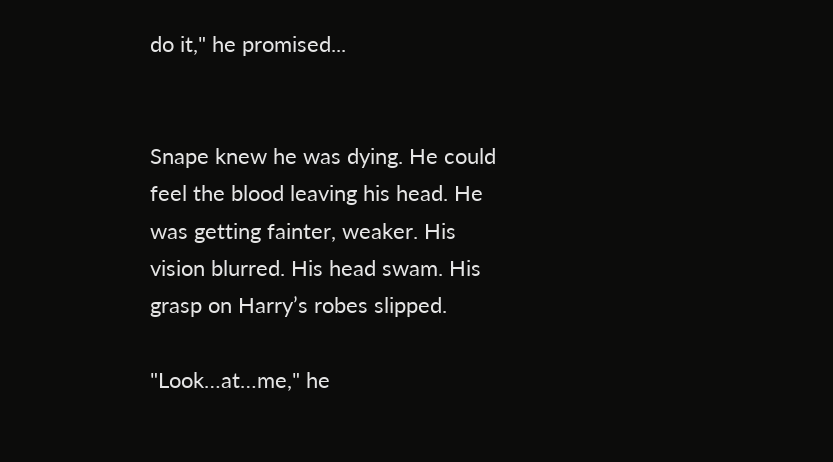do it," he promised...


Snape knew he was dying. He could feel the blood leaving his head. He was getting fainter, weaker. His vision blurred. His head swam. His grasp on Harry’s robes slipped.

"Look…at…me," he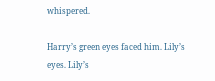whispered.

Harry’s green eyes faced him. Lily’s eyes. Lily’s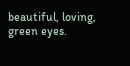beautiful, loving, green eyes.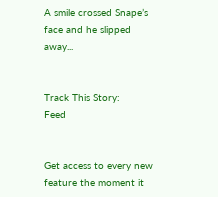A smile crossed Snape’s face and he slipped away...


Track This Story:    Feed


Get access to every new feature the moment it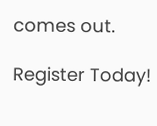comes out.

Register Today!